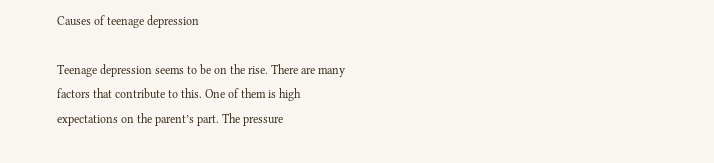Causes of teenage depression

Teenage depression seems to be on the rise. There are many factors that contribute to this. One of them is high expectations on the parent’s part. The pressure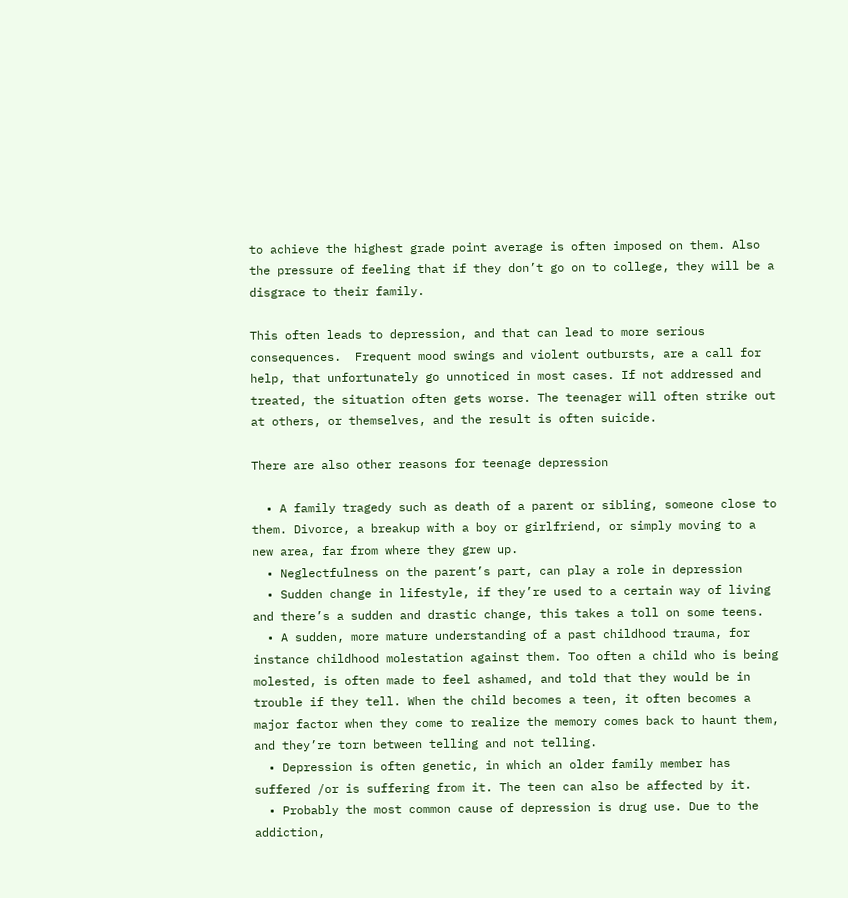to achieve the highest grade point average is often imposed on them. Also the pressure of feeling that if they don’t go on to college, they will be a disgrace to their family.

This often leads to depression, and that can lead to more serious consequences.  Frequent mood swings and violent outbursts, are a call for help, that unfortunately go unnoticed in most cases. If not addressed and treated, the situation often gets worse. The teenager will often strike out at others, or themselves, and the result is often suicide.

There are also other reasons for teenage depression

  • A family tragedy such as death of a parent or sibling, someone close to them. Divorce, a breakup with a boy or girlfriend, or simply moving to a new area, far from where they grew up.
  • Neglectfulness on the parent’s part, can play a role in depression
  • Sudden change in lifestyle, if they’re used to a certain way of living and there’s a sudden and drastic change, this takes a toll on some teens.
  • A sudden, more mature understanding of a past childhood trauma, for instance childhood molestation against them. Too often a child who is being molested, is often made to feel ashamed, and told that they would be in trouble if they tell. When the child becomes a teen, it often becomes a major factor when they come to realize the memory comes back to haunt them, and they’re torn between telling and not telling.
  • Depression is often genetic, in which an older family member has suffered /or is suffering from it. The teen can also be affected by it.
  • Probably the most common cause of depression is drug use. Due to the addiction,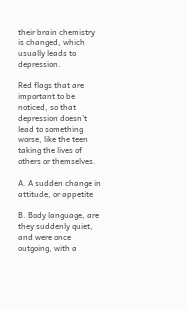their brain chemistry is changed, which usually leads to depression.

Red flags that are important to be noticed, so that depression doesn’t lead to something worse, like the teen taking the lives of others or themselves.

A. A sudden change in attitude, or appetite

B. Body language, are they suddenly quiet, and were once outgoing, with a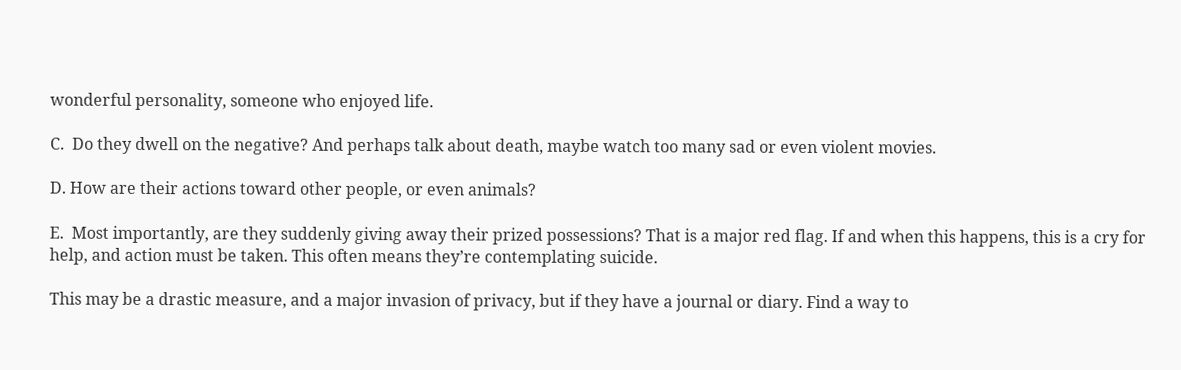wonderful personality, someone who enjoyed life.

C.  Do they dwell on the negative? And perhaps talk about death, maybe watch too many sad or even violent movies.

D. How are their actions toward other people, or even animals?

E.  Most importantly, are they suddenly giving away their prized possessions? That is a major red flag. If and when this happens, this is a cry for help, and action must be taken. This often means they’re contemplating suicide.

This may be a drastic measure, and a major invasion of privacy, but if they have a journal or diary. Find a way to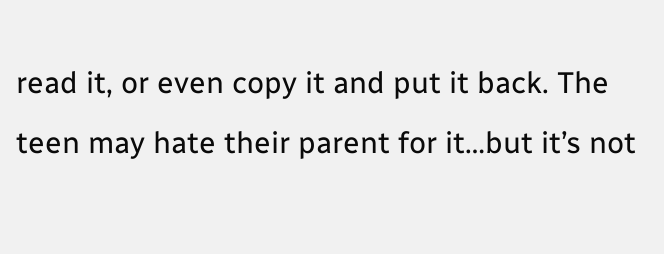read it, or even copy it and put it back. The teen may hate their parent for it…but it’s not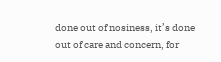done out of nosiness, it’s done out of care and concern, for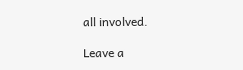all involved.

Leave a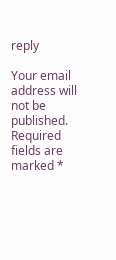reply

Your email address will not be published. Required fields are marked *